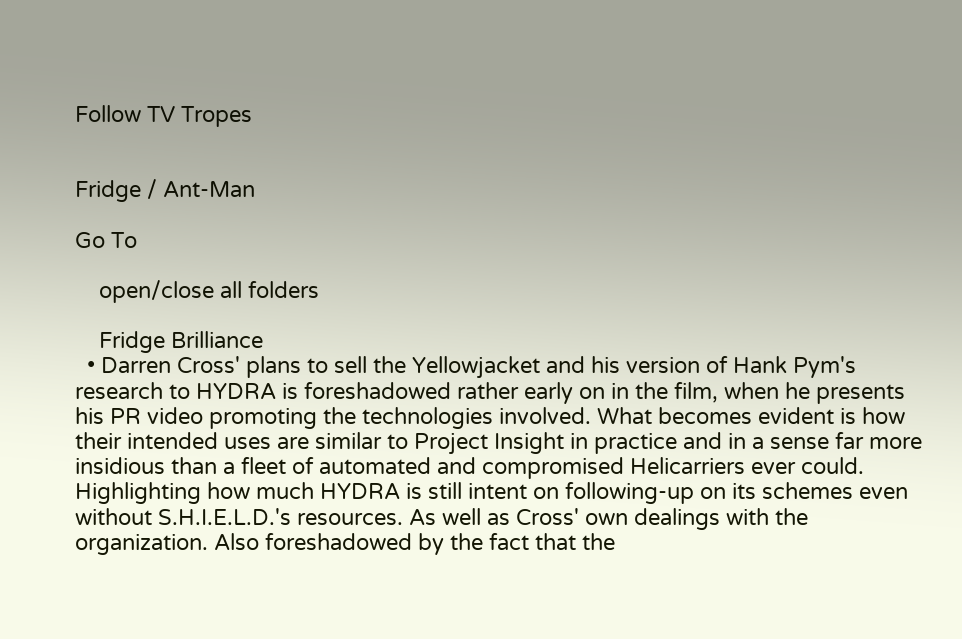Follow TV Tropes


Fridge / Ant-Man

Go To

    open/close all folders

    Fridge Brilliance
  • Darren Cross' plans to sell the Yellowjacket and his version of Hank Pym's research to HYDRA is foreshadowed rather early on in the film, when he presents his PR video promoting the technologies involved. What becomes evident is how their intended uses are similar to Project Insight in practice and in a sense far more insidious than a fleet of automated and compromised Helicarriers ever could. Highlighting how much HYDRA is still intent on following-up on its schemes even without S.H.I.E.L.D.'s resources. As well as Cross' own dealings with the organization. Also foreshadowed by the fact that the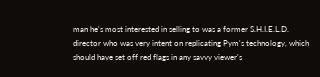man he's most interested in selling to was a former S.H.I.E.L.D. director who was very intent on replicating Pym's technology, which should have set off red flags in any savvy viewer's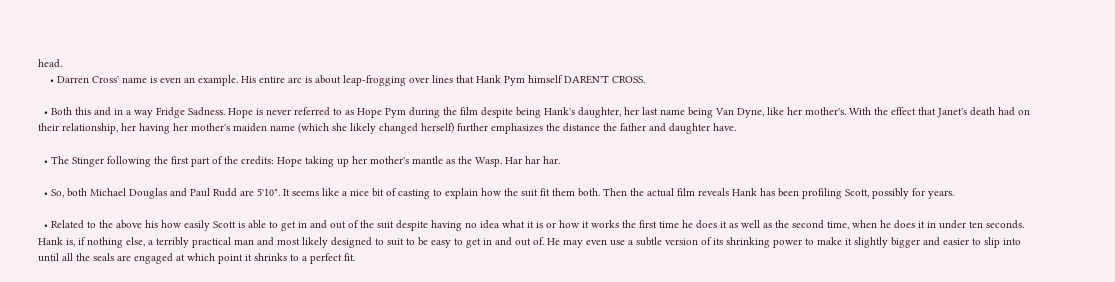head.
    • Darren Cross' name is even an example. His entire arc is about leap-frogging over lines that Hank Pym himself DAREN'T CROSS.

  • Both this and in a way Fridge Sadness. Hope is never referred to as Hope Pym during the film despite being Hank's daughter, her last name being Van Dyne, like her mother's. With the effect that Janet's death had on their relationship, her having her mother's maiden name (which she likely changed herself) further emphasizes the distance the father and daughter have.

  • The Stinger following the first part of the credits: Hope taking up her mother's mantle as the Wasp. Har har har.

  • So, both Michael Douglas and Paul Rudd are 5'10". It seems like a nice bit of casting to explain how the suit fit them both. Then the actual film reveals Hank has been profiling Scott, possibly for years.

  • Related to the above his how easily Scott is able to get in and out of the suit despite having no idea what it is or how it works the first time he does it as well as the second time, when he does it in under ten seconds. Hank is, if nothing else, a terribly practical man and most likely designed to suit to be easy to get in and out of. He may even use a subtle version of its shrinking power to make it slightly bigger and easier to slip into until all the seals are engaged at which point it shrinks to a perfect fit.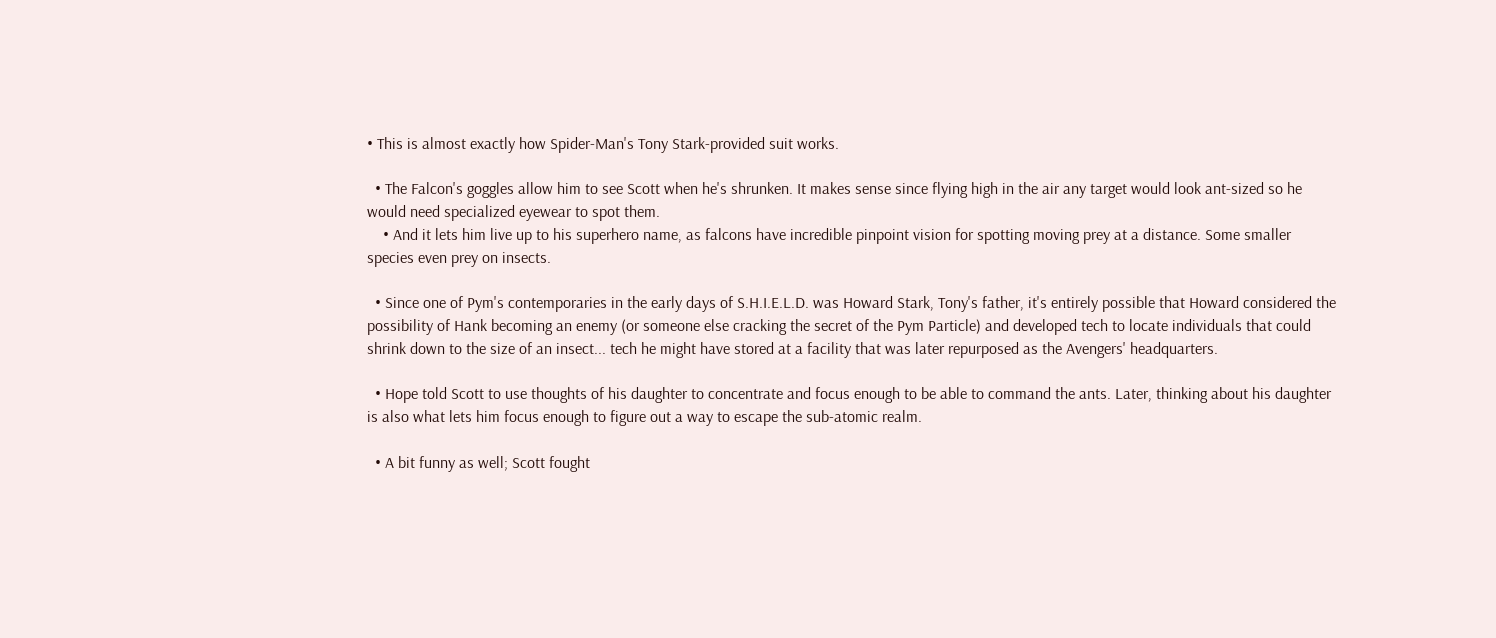• This is almost exactly how Spider-Man's Tony Stark-provided suit works.

  • The Falcon's goggles allow him to see Scott when he's shrunken. It makes sense since flying high in the air any target would look ant-sized so he would need specialized eyewear to spot them.
    • And it lets him live up to his superhero name, as falcons have incredible pinpoint vision for spotting moving prey at a distance. Some smaller species even prey on insects.

  • Since one of Pym's contemporaries in the early days of S.H.I.E.L.D. was Howard Stark, Tony's father, it's entirely possible that Howard considered the possibility of Hank becoming an enemy (or someone else cracking the secret of the Pym Particle) and developed tech to locate individuals that could shrink down to the size of an insect... tech he might have stored at a facility that was later repurposed as the Avengers' headquarters.

  • Hope told Scott to use thoughts of his daughter to concentrate and focus enough to be able to command the ants. Later, thinking about his daughter is also what lets him focus enough to figure out a way to escape the sub-atomic realm.

  • A bit funny as well; Scott fought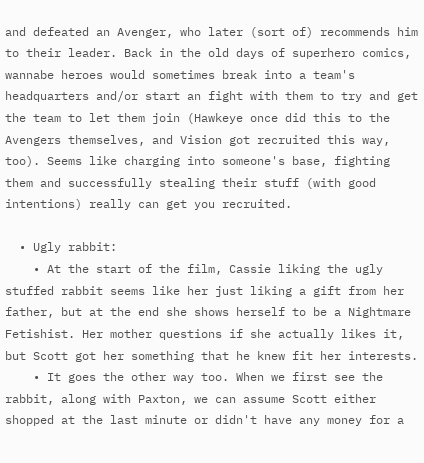and defeated an Avenger, who later (sort of) recommends him to their leader. Back in the old days of superhero comics, wannabe heroes would sometimes break into a team's headquarters and/or start an fight with them to try and get the team to let them join (Hawkeye once did this to the Avengers themselves, and Vision got recruited this way, too). Seems like charging into someone's base, fighting them and successfully stealing their stuff (with good intentions) really can get you recruited.

  • Ugly rabbit:
    • At the start of the film, Cassie liking the ugly stuffed rabbit seems like her just liking a gift from her father, but at the end she shows herself to be a Nightmare Fetishist. Her mother questions if she actually likes it, but Scott got her something that he knew fit her interests.
    • It goes the other way too. When we first see the rabbit, along with Paxton, we can assume Scott either shopped at the last minute or didn't have any money for a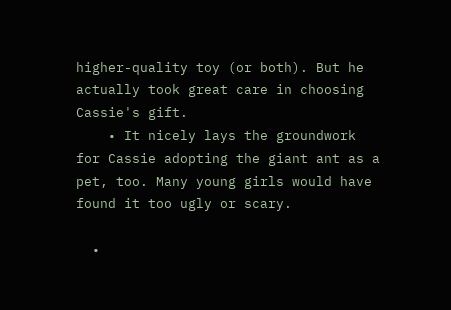higher-quality toy (or both). But he actually took great care in choosing Cassie's gift.
    • It nicely lays the groundwork for Cassie adopting the giant ant as a pet, too. Many young girls would have found it too ugly or scary.

  •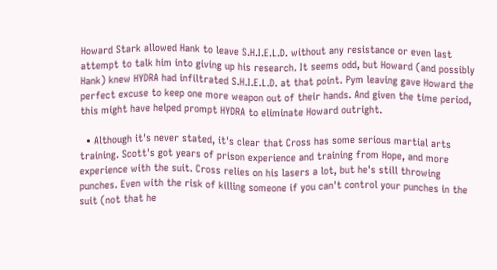Howard Stark allowed Hank to leave S.H.I.E.L.D. without any resistance or even last attempt to talk him into giving up his research. It seems odd, but Howard (and possibly Hank) knew HYDRA had infiltrated S.H.I.E.L.D. at that point. Pym leaving gave Howard the perfect excuse to keep one more weapon out of their hands. And given the time period, this might have helped prompt HYDRA to eliminate Howard outright.

  • Although it's never stated, it's clear that Cross has some serious martial arts training. Scott's got years of prison experience and training from Hope, and more experience with the suit. Cross relies on his lasers a lot, but he's still throwing punches. Even with the risk of killing someone if you can't control your punches in the suit (not that he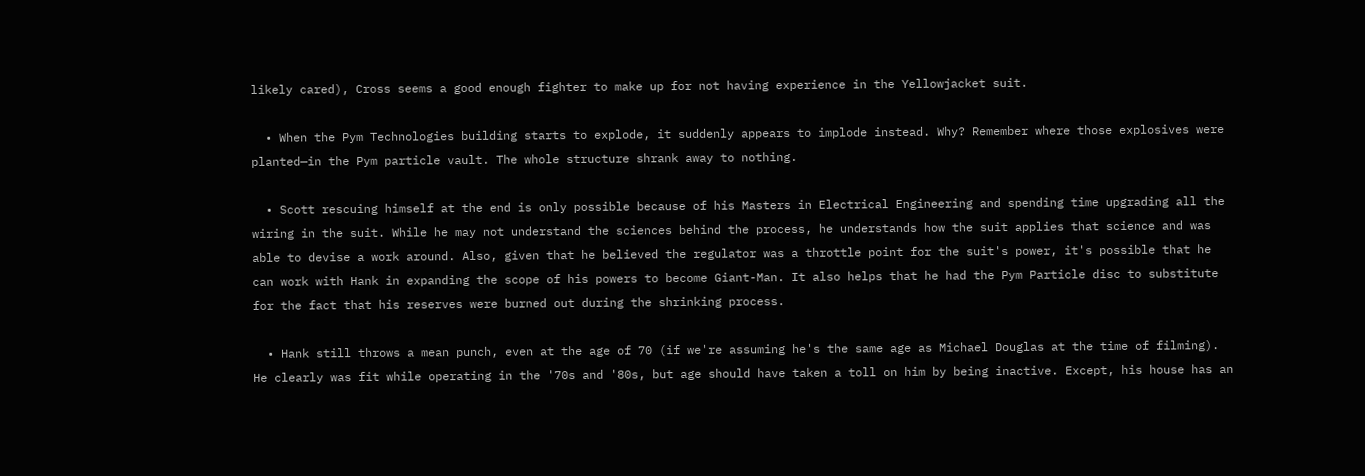likely cared), Cross seems a good enough fighter to make up for not having experience in the Yellowjacket suit.

  • When the Pym Technologies building starts to explode, it suddenly appears to implode instead. Why? Remember where those explosives were planted—in the Pym particle vault. The whole structure shrank away to nothing.

  • Scott rescuing himself at the end is only possible because of his Masters in Electrical Engineering and spending time upgrading all the wiring in the suit. While he may not understand the sciences behind the process, he understands how the suit applies that science and was able to devise a work around. Also, given that he believed the regulator was a throttle point for the suit's power, it's possible that he can work with Hank in expanding the scope of his powers to become Giant-Man. It also helps that he had the Pym Particle disc to substitute for the fact that his reserves were burned out during the shrinking process.

  • Hank still throws a mean punch, even at the age of 70 (if we're assuming he's the same age as Michael Douglas at the time of filming). He clearly was fit while operating in the '70s and '80s, but age should have taken a toll on him by being inactive. Except, his house has an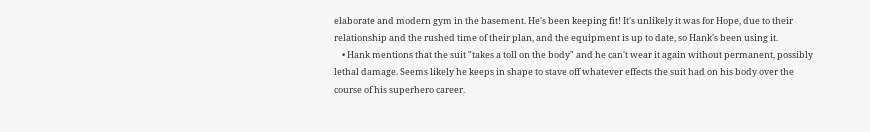elaborate and modern gym in the basement. He's been keeping fit! It's unlikely it was for Hope, due to their relationship and the rushed time of their plan, and the equipment is up to date, so Hank's been using it.
    • Hank mentions that the suit "takes a toll on the body" and he can't wear it again without permanent, possibly lethal damage. Seems likely he keeps in shape to stave off whatever effects the suit had on his body over the course of his superhero career.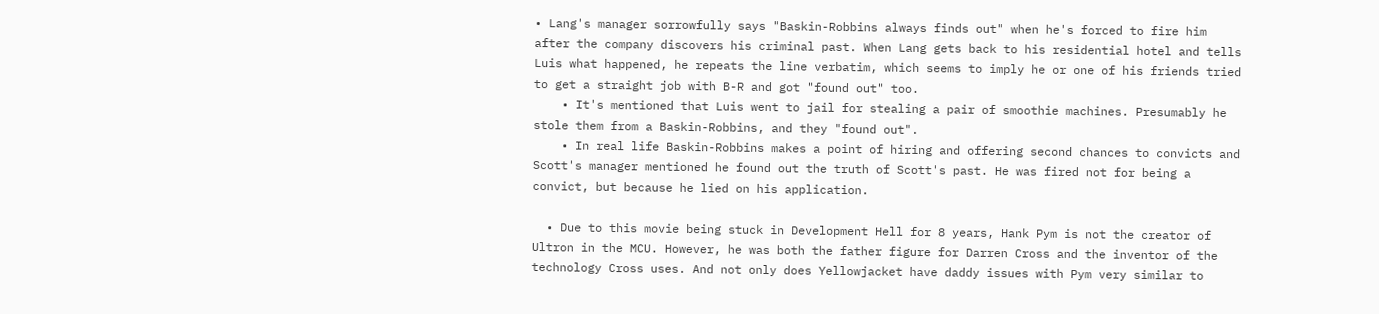• Lang's manager sorrowfully says "Baskin-Robbins always finds out" when he's forced to fire him after the company discovers his criminal past. When Lang gets back to his residential hotel and tells Luis what happened, he repeats the line verbatim, which seems to imply he or one of his friends tried to get a straight job with B-R and got "found out" too.
    • It's mentioned that Luis went to jail for stealing a pair of smoothie machines. Presumably he stole them from a Baskin-Robbins, and they "found out".
    • In real life Baskin-Robbins makes a point of hiring and offering second chances to convicts and Scott's manager mentioned he found out the truth of Scott's past. He was fired not for being a convict, but because he lied on his application.

  • Due to this movie being stuck in Development Hell for 8 years, Hank Pym is not the creator of Ultron in the MCU. However, he was both the father figure for Darren Cross and the inventor of the technology Cross uses. And not only does Yellowjacket have daddy issues with Pym very similar to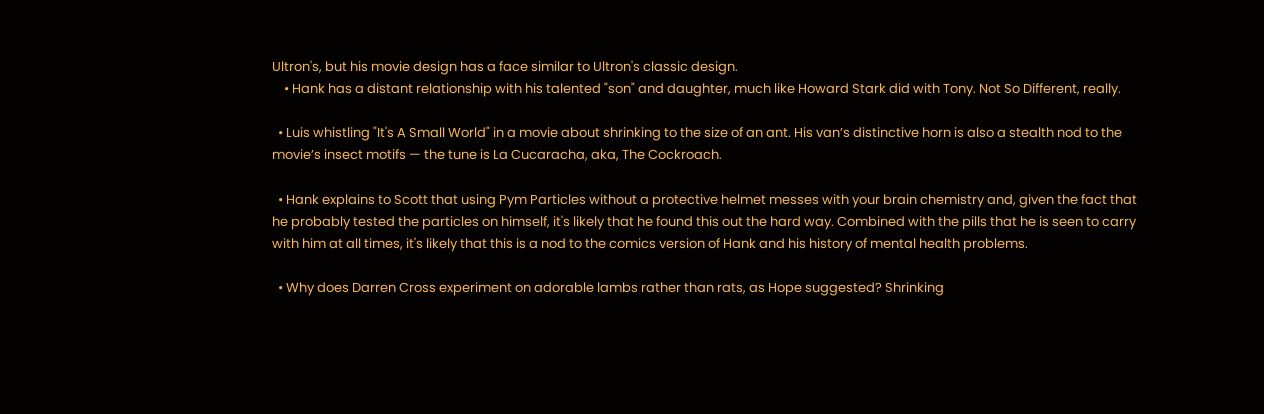Ultron's, but his movie design has a face similar to Ultron's classic design.
    • Hank has a distant relationship with his talented "son" and daughter, much like Howard Stark did with Tony. Not So Different, really.

  • Luis whistling "It's A Small World" in a movie about shrinking to the size of an ant. His van’s distinctive horn is also a stealth nod to the movie’s insect motifs — the tune is La Cucaracha, aka, The Cockroach.

  • Hank explains to Scott that using Pym Particles without a protective helmet messes with your brain chemistry and, given the fact that he probably tested the particles on himself, it's likely that he found this out the hard way. Combined with the pills that he is seen to carry with him at all times, it's likely that this is a nod to the comics version of Hank and his history of mental health problems.

  • Why does Darren Cross experiment on adorable lambs rather than rats, as Hope suggested? Shrinking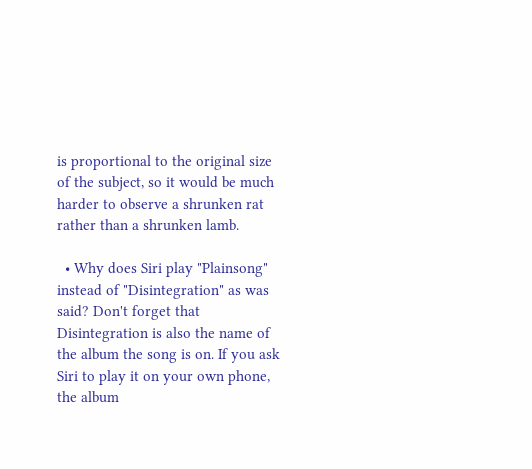is proportional to the original size of the subject, so it would be much harder to observe a shrunken rat rather than a shrunken lamb.

  • Why does Siri play "Plainsong" instead of "Disintegration" as was said? Don't forget that Disintegration is also the name of the album the song is on. If you ask Siri to play it on your own phone, the album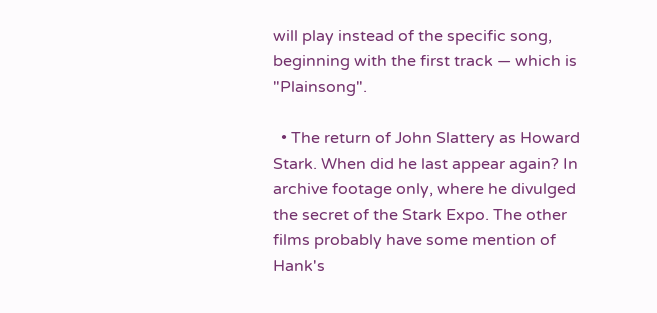will play instead of the specific song, beginning with the first track — which is "Plainsong".

  • The return of John Slattery as Howard Stark. When did he last appear again? In archive footage only, where he divulged the secret of the Stark Expo. The other films probably have some mention of Hank's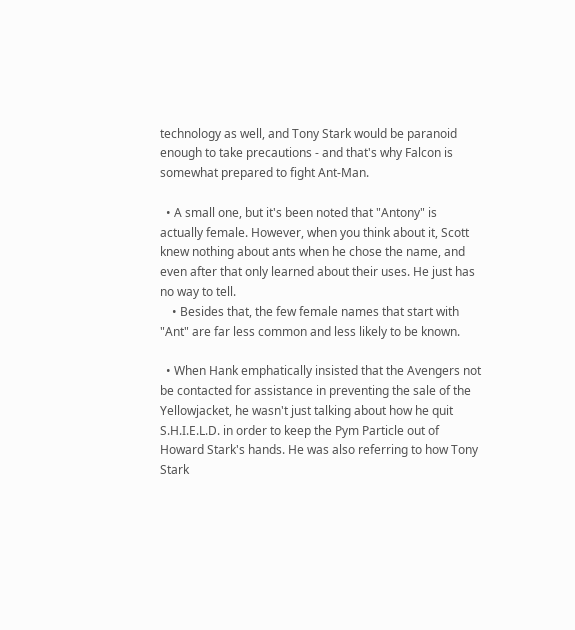technology as well, and Tony Stark would be paranoid enough to take precautions - and that's why Falcon is somewhat prepared to fight Ant-Man.

  • A small one, but it's been noted that "Antony" is actually female. However, when you think about it, Scott knew nothing about ants when he chose the name, and even after that only learned about their uses. He just has no way to tell.
    • Besides that, the few female names that start with "Ant" are far less common and less likely to be known.

  • When Hank emphatically insisted that the Avengers not be contacted for assistance in preventing the sale of the Yellowjacket, he wasn't just talking about how he quit S.H.I.E.L.D. in order to keep the Pym Particle out of Howard Stark's hands. He was also referring to how Tony Stark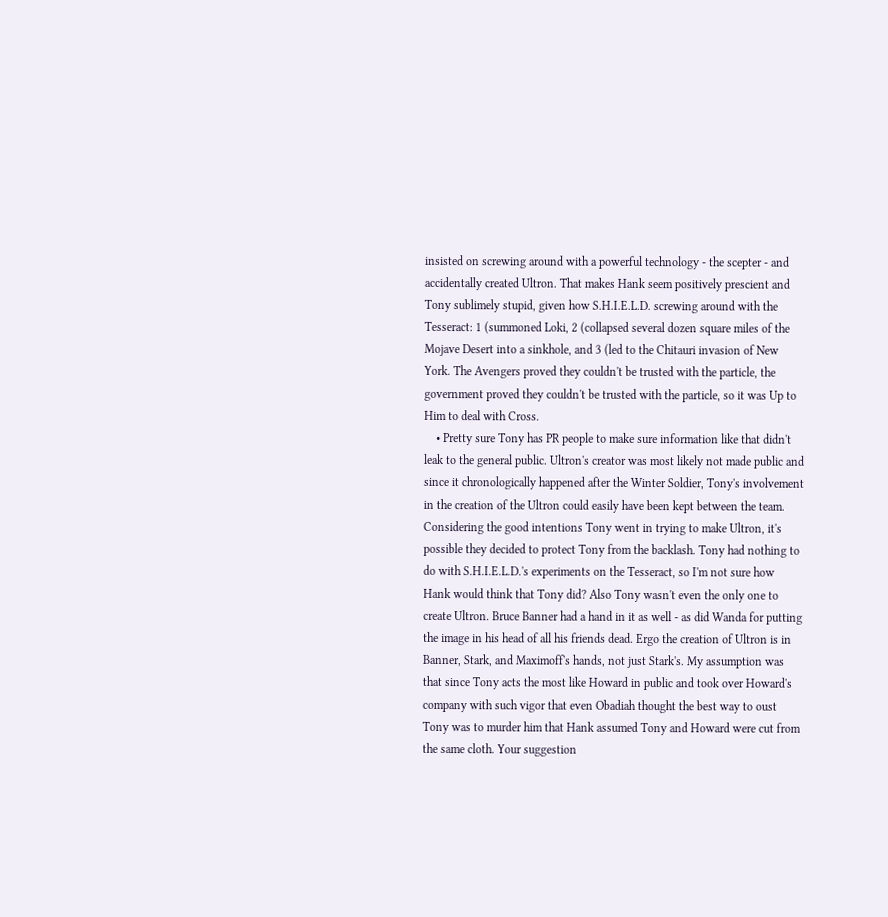insisted on screwing around with a powerful technology - the scepter - and accidentally created Ultron. That makes Hank seem positively prescient and Tony sublimely stupid, given how S.H.I.E.L.D. screwing around with the Tesseract: 1 (summoned Loki, 2 (collapsed several dozen square miles of the Mojave Desert into a sinkhole, and 3 (led to the Chitauri invasion of New York. The Avengers proved they couldn't be trusted with the particle, the government proved they couldn't be trusted with the particle, so it was Up to Him to deal with Cross.
    • Pretty sure Tony has PR people to make sure information like that didn't leak to the general public. Ultron's creator was most likely not made public and since it chronologically happened after the Winter Soldier, Tony's involvement in the creation of the Ultron could easily have been kept between the team. Considering the good intentions Tony went in trying to make Ultron, it's possible they decided to protect Tony from the backlash. Tony had nothing to do with S.H.I.E.L.D.'s experiments on the Tesseract, so I'm not sure how Hank would think that Tony did? Also Tony wasn't even the only one to create Ultron. Bruce Banner had a hand in it as well - as did Wanda for putting the image in his head of all his friends dead. Ergo the creation of Ultron is in Banner, Stark, and Maximoff's hands, not just Stark's. My assumption was that since Tony acts the most like Howard in public and took over Howard's company with such vigor that even Obadiah thought the best way to oust Tony was to murder him that Hank assumed Tony and Howard were cut from the same cloth. Your suggestion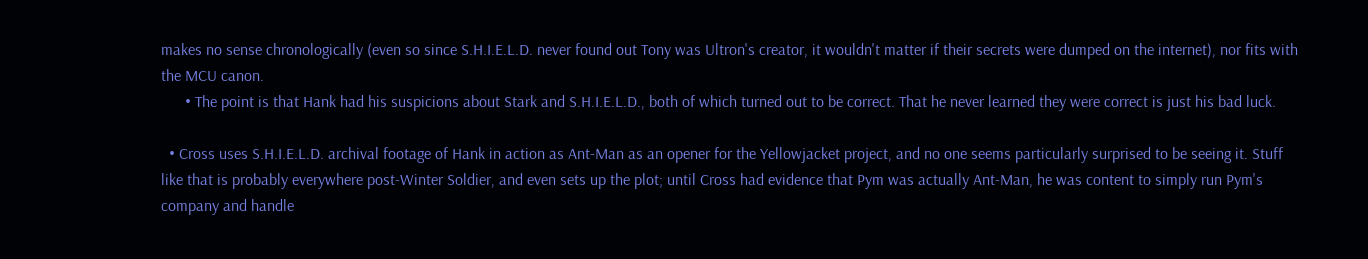makes no sense chronologically (even so since S.H.I.E.L.D. never found out Tony was Ultron's creator, it wouldn't matter if their secrets were dumped on the internet), nor fits with the MCU canon.
      • The point is that Hank had his suspicions about Stark and S.H.I.E.L.D., both of which turned out to be correct. That he never learned they were correct is just his bad luck.

  • Cross uses S.H.I.E.L.D. archival footage of Hank in action as Ant-Man as an opener for the Yellowjacket project, and no one seems particularly surprised to be seeing it. Stuff like that is probably everywhere post-Winter Soldier, and even sets up the plot; until Cross had evidence that Pym was actually Ant-Man, he was content to simply run Pym's company and handle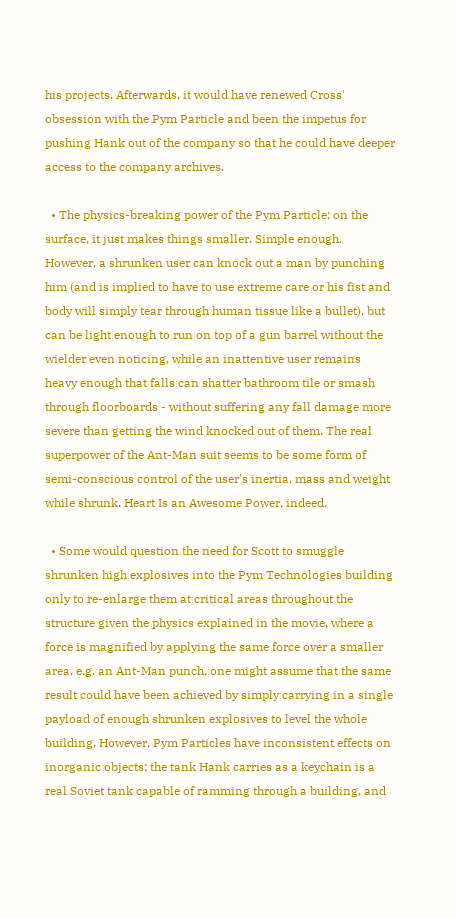his projects. Afterwards, it would have renewed Cross' obsession with the Pym Particle and been the impetus for pushing Hank out of the company so that he could have deeper access to the company archives.

  • The physics-breaking power of the Pym Particle; on the surface, it just makes things smaller. Simple enough. However, a shrunken user can knock out a man by punching him (and is implied to have to use extreme care or his fist and body will simply tear through human tissue like a bullet), but can be light enough to run on top of a gun barrel without the wielder even noticing, while an inattentive user remains heavy enough that falls can shatter bathroom tile or smash through floorboards - without suffering any fall damage more severe than getting the wind knocked out of them. The real superpower of the Ant-Man suit seems to be some form of semi-conscious control of the user's inertia, mass and weight while shrunk. Heart Is an Awesome Power, indeed.

  • Some would question the need for Scott to smuggle shrunken high explosives into the Pym Technologies building only to re-enlarge them at critical areas throughout the structure given the physics explained in the movie, where a force is magnified by applying the same force over a smaller area, e.g. an Ant-Man punch, one might assume that the same result could have been achieved by simply carrying in a single payload of enough shrunken explosives to level the whole building. However, Pym Particles have inconsistent effects on inorganic objects; the tank Hank carries as a keychain is a real Soviet tank capable of ramming through a building, and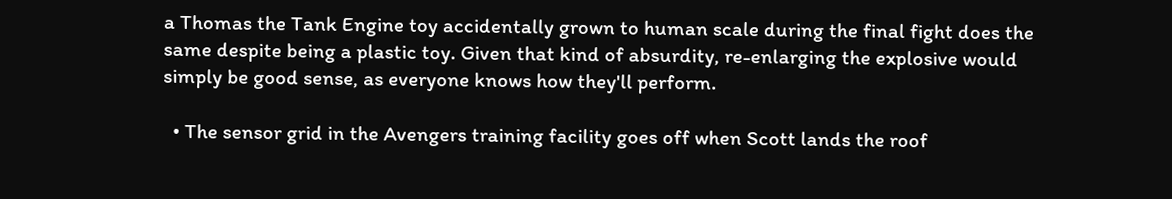a Thomas the Tank Engine toy accidentally grown to human scale during the final fight does the same despite being a plastic toy. Given that kind of absurdity, re-enlarging the explosive would simply be good sense, as everyone knows how they'll perform.

  • The sensor grid in the Avengers training facility goes off when Scott lands the roof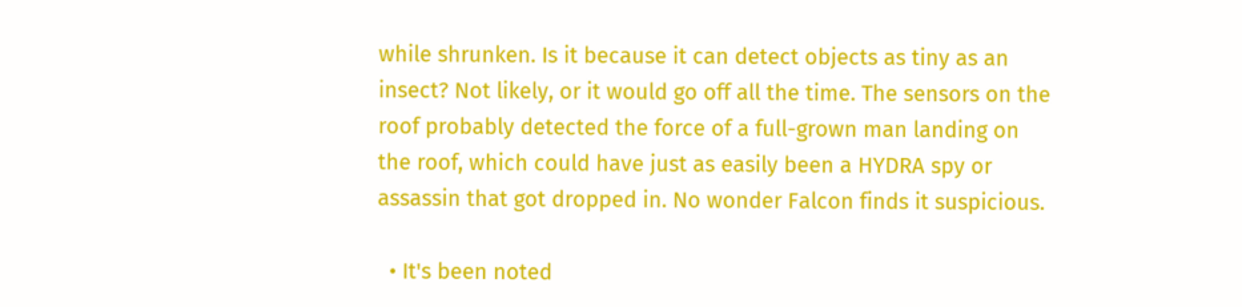while shrunken. Is it because it can detect objects as tiny as an insect? Not likely, or it would go off all the time. The sensors on the roof probably detected the force of a full-grown man landing on the roof, which could have just as easily been a HYDRA spy or assassin that got dropped in. No wonder Falcon finds it suspicious.

  • It's been noted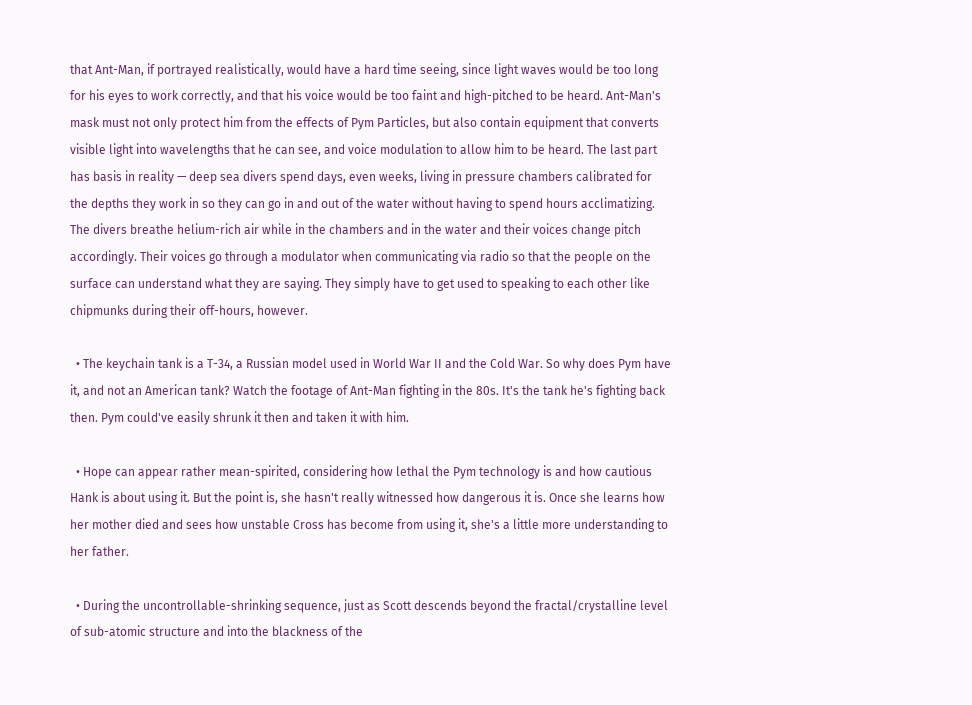that Ant-Man, if portrayed realistically, would have a hard time seeing, since light waves would be too long for his eyes to work correctly, and that his voice would be too faint and high-pitched to be heard. Ant-Man's mask must not only protect him from the effects of Pym Particles, but also contain equipment that converts visible light into wavelengths that he can see, and voice modulation to allow him to be heard. The last part has basis in reality — deep sea divers spend days, even weeks, living in pressure chambers calibrated for the depths they work in so they can go in and out of the water without having to spend hours acclimatizing. The divers breathe helium-rich air while in the chambers and in the water and their voices change pitch accordingly. Their voices go through a modulator when communicating via radio so that the people on the surface can understand what they are saying. They simply have to get used to speaking to each other like chipmunks during their off-hours, however.

  • The keychain tank is a T-34, a Russian model used in World War II and the Cold War. So why does Pym have it, and not an American tank? Watch the footage of Ant-Man fighting in the 80s. It's the tank he's fighting back then. Pym could've easily shrunk it then and taken it with him.

  • Hope can appear rather mean-spirited, considering how lethal the Pym technology is and how cautious Hank is about using it. But the point is, she hasn't really witnessed how dangerous it is. Once she learns how her mother died and sees how unstable Cross has become from using it, she's a little more understanding to her father.

  • During the uncontrollable-shrinking sequence, just as Scott descends beyond the fractal/crystalline level of sub-atomic structure and into the blackness of the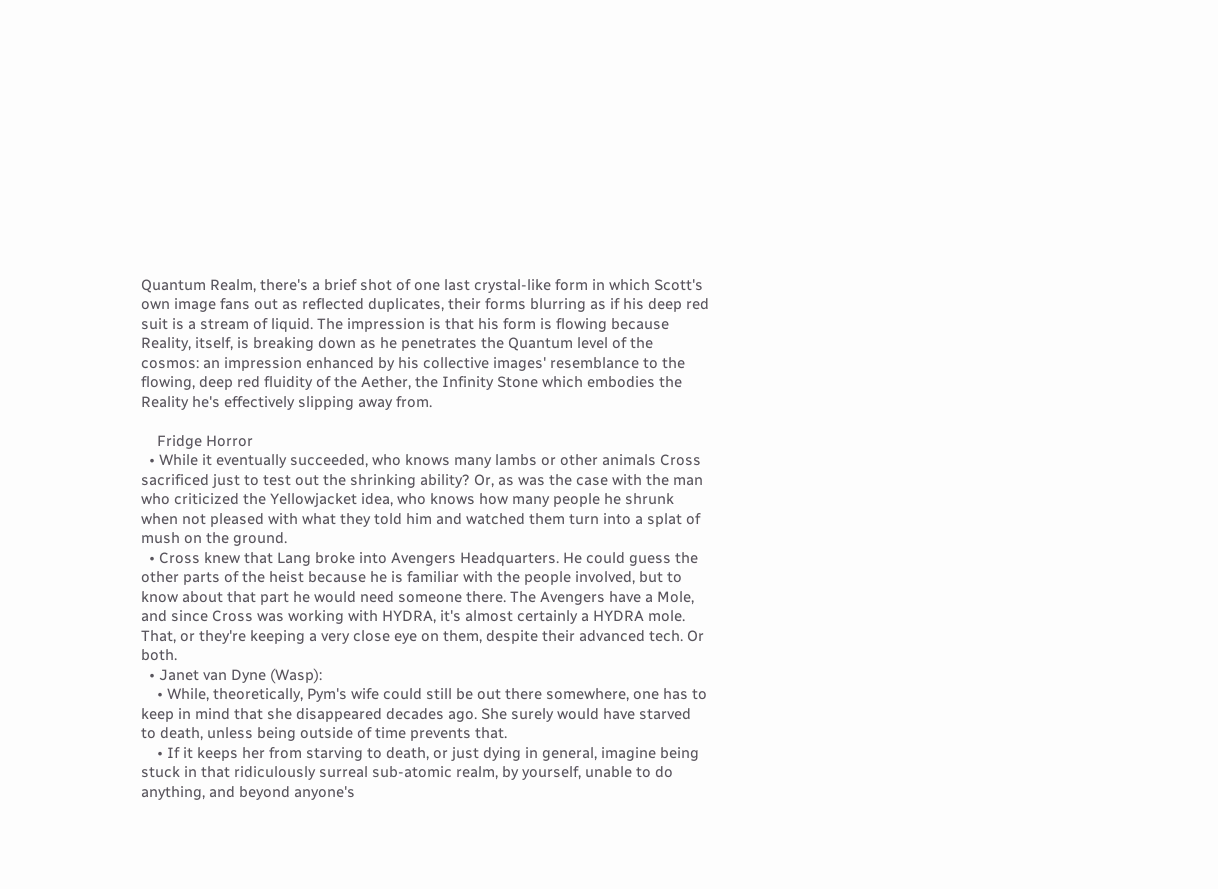Quantum Realm, there's a brief shot of one last crystal-like form in which Scott's own image fans out as reflected duplicates, their forms blurring as if his deep red suit is a stream of liquid. The impression is that his form is flowing because Reality, itself, is breaking down as he penetrates the Quantum level of the cosmos: an impression enhanced by his collective images' resemblance to the flowing, deep red fluidity of the Aether, the Infinity Stone which embodies the Reality he's effectively slipping away from.

    Fridge Horror
  • While it eventually succeeded, who knows many lambs or other animals Cross sacrificed just to test out the shrinking ability? Or, as was the case with the man who criticized the Yellowjacket idea, who knows how many people he shrunk when not pleased with what they told him and watched them turn into a splat of mush on the ground.
  • Cross knew that Lang broke into Avengers Headquarters. He could guess the other parts of the heist because he is familiar with the people involved, but to know about that part he would need someone there. The Avengers have a Mole, and since Cross was working with HYDRA, it's almost certainly a HYDRA mole. That, or they're keeping a very close eye on them, despite their advanced tech. Or both.
  • Janet van Dyne (Wasp):
    • While, theoretically, Pym's wife could still be out there somewhere, one has to keep in mind that she disappeared decades ago. She surely would have starved to death, unless being outside of time prevents that.
    • If it keeps her from starving to death, or just dying in general, imagine being stuck in that ridiculously surreal sub-atomic realm, by yourself, unable to do anything, and beyond anyone's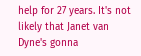help for 27 years. It's not likely that Janet van Dyne's gonna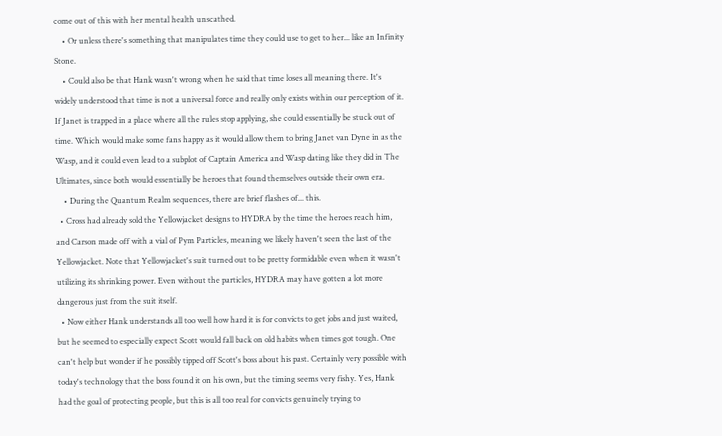come out of this with her mental health unscathed.
    • Or unless there's something that manipulates time they could use to get to her... like an Infinity Stone.
    • Could also be that Hank wasn't wrong when he said that time loses all meaning there. It's widely understood that time is not a universal force and really only exists within our perception of it. If Janet is trapped in a place where all the rules stop applying, she could essentially be stuck out of time. Which would make some fans happy as it would allow them to bring Janet van Dyne in as the Wasp, and it could even lead to a subplot of Captain America and Wasp dating like they did in The Ultimates, since both would essentially be heroes that found themselves outside their own era.
    • During the Quantum Realm sequences, there are brief flashes of... this.
  • Cross had already sold the Yellowjacket designs to HYDRA by the time the heroes reach him, and Carson made off with a vial of Pym Particles, meaning we likely haven't seen the last of the Yellowjacket. Note that Yellowjacket's suit turned out to be pretty formidable even when it wasn't utilizing its shrinking power. Even without the particles, HYDRA may have gotten a lot more dangerous just from the suit itself.
  • Now either Hank understands all too well how hard it is for convicts to get jobs and just waited, but he seemed to especially expect Scott would fall back on old habits when times got tough. One can't help but wonder if he possibly tipped off Scott's boss about his past. Certainly very possible with today's technology that the boss found it on his own, but the timing seems very fishy. Yes, Hank had the goal of protecting people, but this is all too real for convicts genuinely trying to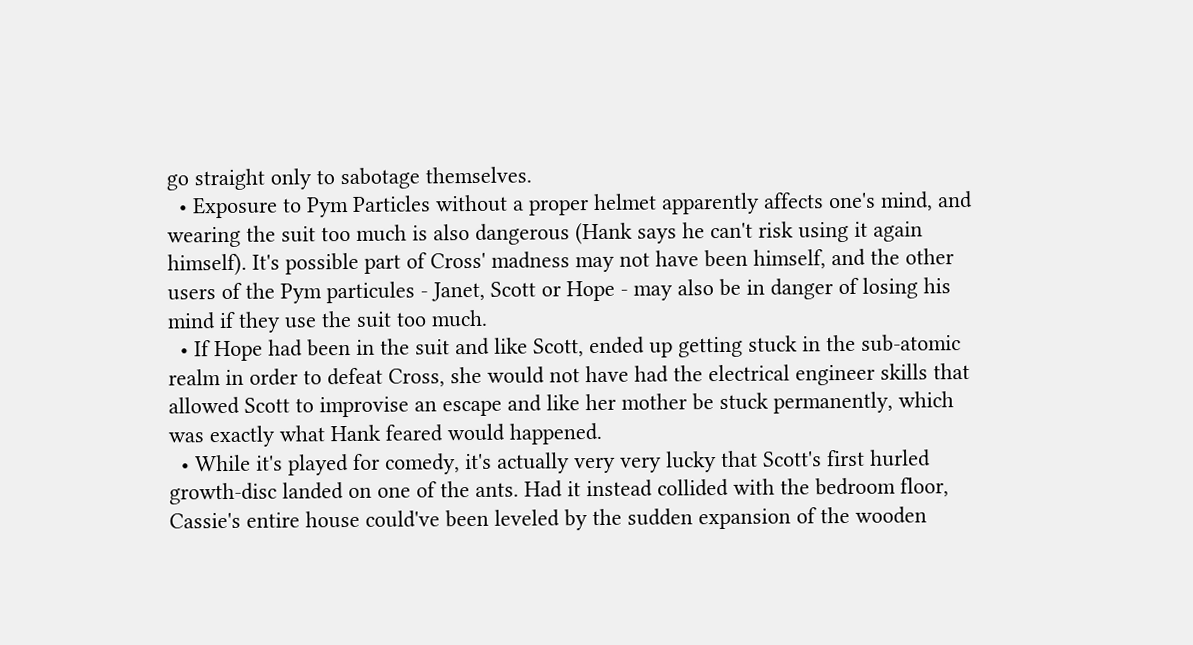go straight only to sabotage themselves.
  • Exposure to Pym Particles without a proper helmet apparently affects one's mind, and wearing the suit too much is also dangerous (Hank says he can't risk using it again himself). It's possible part of Cross' madness may not have been himself, and the other users of the Pym particules - Janet, Scott or Hope - may also be in danger of losing his mind if they use the suit too much.
  • If Hope had been in the suit and like Scott, ended up getting stuck in the sub-atomic realm in order to defeat Cross, she would not have had the electrical engineer skills that allowed Scott to improvise an escape and like her mother be stuck permanently, which was exactly what Hank feared would happened.
  • While it's played for comedy, it's actually very very lucky that Scott's first hurled growth-disc landed on one of the ants. Had it instead collided with the bedroom floor, Cassie's entire house could've been leveled by the sudden expansion of the wooden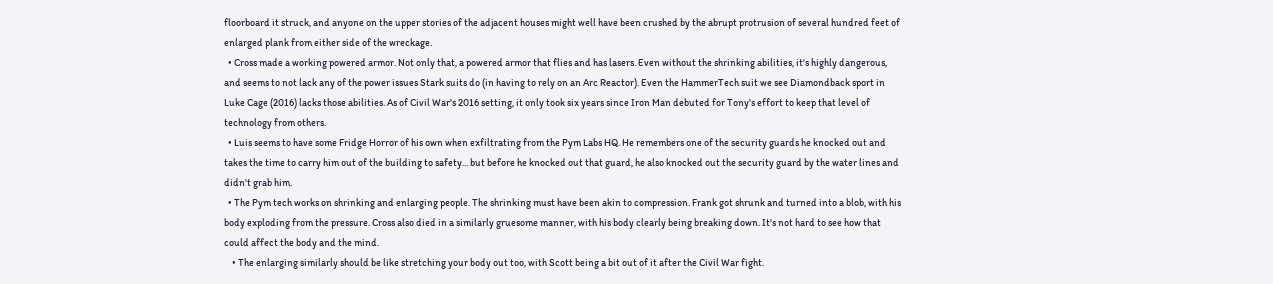floorboard it struck, and anyone on the upper stories of the adjacent houses might well have been crushed by the abrupt protrusion of several hundred feet of enlarged plank from either side of the wreckage.
  • Cross made a working powered armor. Not only that, a powered armor that flies and has lasers. Even without the shrinking abilities, it's highly dangerous, and seems to not lack any of the power issues Stark suits do (in having to rely on an Arc Reactor). Even the HammerTech suit we see Diamondback sport in Luke Cage (2016) lacks those abilities. As of Civil War's 2016 setting, it only took six years since Iron Man debuted for Tony's effort to keep that level of technology from others.
  • Luis seems to have some Fridge Horror of his own when exfiltrating from the Pym Labs HQ. He remembers one of the security guards he knocked out and takes the time to carry him out of the building to safety... but before he knocked out that guard, he also knocked out the security guard by the water lines and didn't grab him.
  • The Pym tech works on shrinking and enlarging people. The shrinking must have been akin to compression. Frank got shrunk and turned into a blob, with his body exploding from the pressure. Cross also died in a similarly gruesome manner, with his body clearly being breaking down. It's not hard to see how that could affect the body and the mind.
    • The enlarging similarly should be like stretching your body out too, with Scott being a bit out of it after the Civil War fight.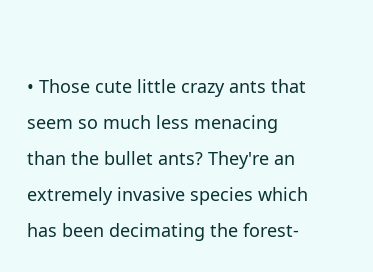• Those cute little crazy ants that seem so much less menacing than the bullet ants? They're an extremely invasive species which has been decimating the forest-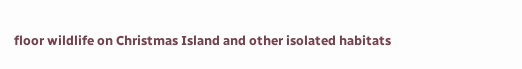floor wildlife on Christmas Island and other isolated habitats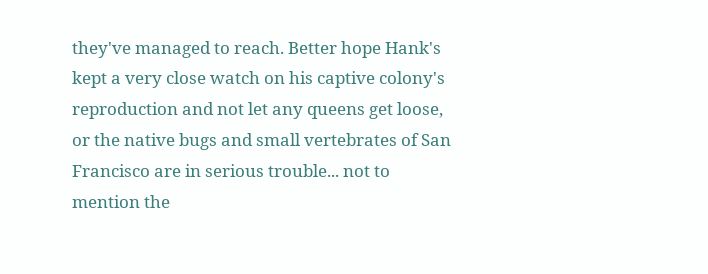they've managed to reach. Better hope Hank's kept a very close watch on his captive colony's reproduction and not let any queens get loose, or the native bugs and small vertebrates of San Francisco are in serious trouble... not to mention the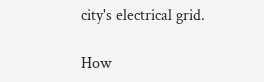city's electrical grid.

How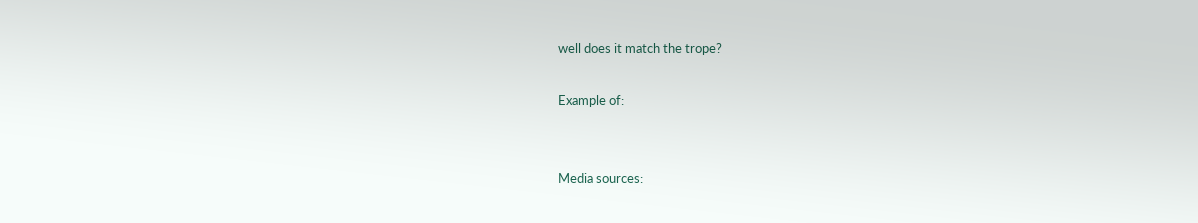well does it match the trope?

Example of:


Media sources: